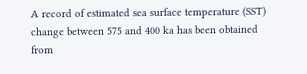A record of estimated sea surface temperature (SST) change between 575 and 400 ka has been obtained from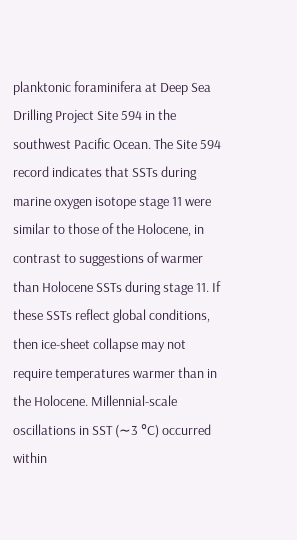planktonic foraminifera at Deep Sea Drilling Project Site 594 in the southwest Pacific Ocean. The Site 594 record indicates that SSTs during marine oxygen isotope stage 11 were similar to those of the Holocene, in contrast to suggestions of warmer than Holocene SSTs during stage 11. If these SSTs reflect global conditions, then ice-sheet collapse may not require temperatures warmer than in the Holocene. Millennial-scale oscillations in SST (∼3 °C) occurred within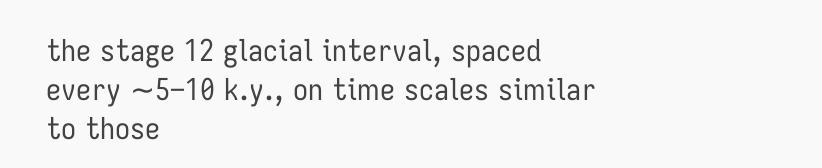the stage 12 glacial interval, spaced every ∼5–10 k.y., on time scales similar to those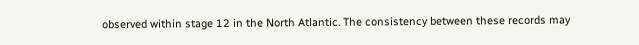observed within stage 12 in the North Atlantic. The consistency between these records may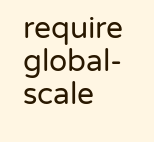require global-scale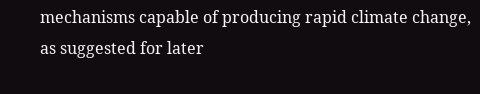mechanisms capable of producing rapid climate change, as suggested for later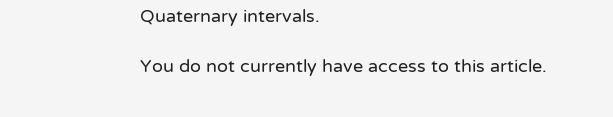Quaternary intervals.

You do not currently have access to this article.